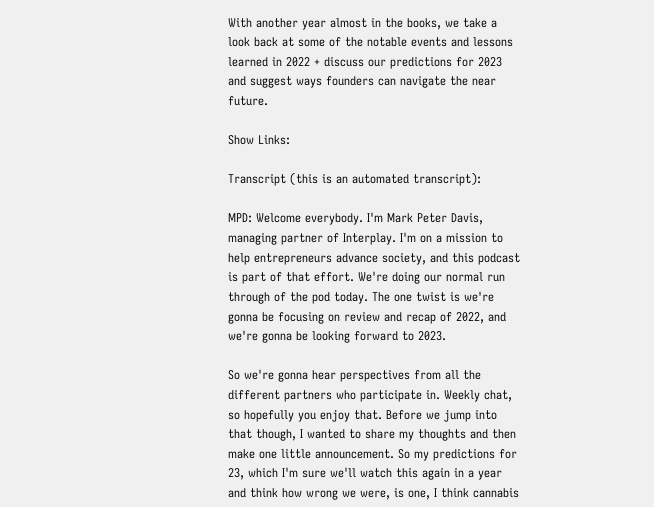With another year almost in the books, we take a look back at some of the notable events and lessons learned in 2022 + discuss our predictions for 2023 and suggest ways founders can navigate the near future.

Show Links:

Transcript (this is an automated transcript):

MPD: Welcome everybody. I'm Mark Peter Davis, managing partner of Interplay. I'm on a mission to help entrepreneurs advance society, and this podcast is part of that effort. We're doing our normal run through of the pod today. The one twist is we're gonna be focusing on review and recap of 2022, and we're gonna be looking forward to 2023.

So we're gonna hear perspectives from all the different partners who participate in. Weekly chat, so hopefully you enjoy that. Before we jump into that though, I wanted to share my thoughts and then make one little announcement. So my predictions for 23, which I'm sure we'll watch this again in a year and think how wrong we were, is one, I think cannabis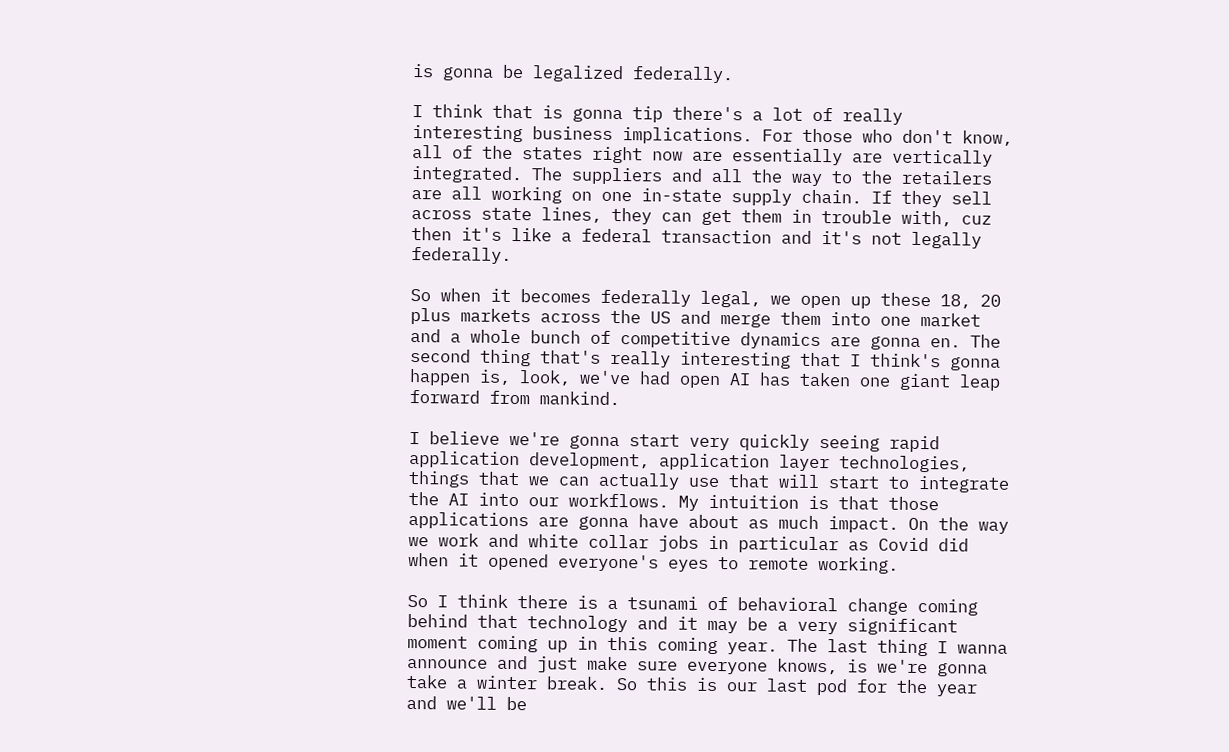is gonna be legalized federally.

I think that is gonna tip there's a lot of really interesting business implications. For those who don't know, all of the states right now are essentially are vertically integrated. The suppliers and all the way to the retailers are all working on one in-state supply chain. If they sell across state lines, they can get them in trouble with, cuz then it's like a federal transaction and it's not legally federally.

So when it becomes federally legal, we open up these 18, 20 plus markets across the US and merge them into one market and a whole bunch of competitive dynamics are gonna en. The second thing that's really interesting that I think's gonna happen is, look, we've had open AI has taken one giant leap forward from mankind.

I believe we're gonna start very quickly seeing rapid application development, application layer technologies, things that we can actually use that will start to integrate the AI into our workflows. My intuition is that those applications are gonna have about as much impact. On the way we work and white collar jobs in particular as Covid did when it opened everyone's eyes to remote working.

So I think there is a tsunami of behavioral change coming behind that technology and it may be a very significant moment coming up in this coming year. The last thing I wanna announce and just make sure everyone knows, is we're gonna take a winter break. So this is our last pod for the year and we'll be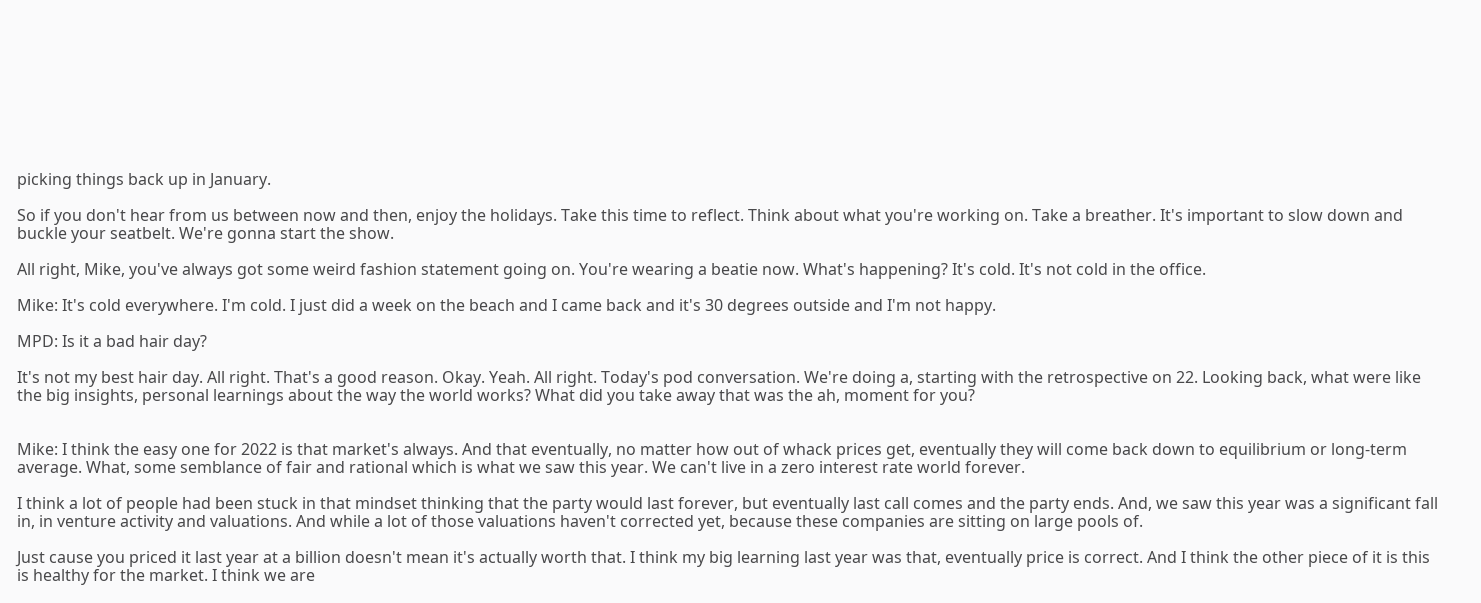picking things back up in January.

So if you don't hear from us between now and then, enjoy the holidays. Take this time to reflect. Think about what you're working on. Take a breather. It's important to slow down and buckle your seatbelt. We're gonna start the show.

All right, Mike, you've always got some weird fashion statement going on. You're wearing a beatie now. What's happening? It's cold. It's not cold in the office.

Mike: It's cold everywhere. I'm cold. I just did a week on the beach and I came back and it's 30 degrees outside and I'm not happy.

MPD: Is it a bad hair day?

It's not my best hair day. All right. That's a good reason. Okay. Yeah. All right. Today's pod conversation. We're doing a, starting with the retrospective on 22. Looking back, what were like the big insights, personal learnings about the way the world works? What did you take away that was the ah, moment for you?


Mike: I think the easy one for 2022 is that market's always. And that eventually, no matter how out of whack prices get, eventually they will come back down to equilibrium or long-term average. What, some semblance of fair and rational which is what we saw this year. We can't live in a zero interest rate world forever.

I think a lot of people had been stuck in that mindset thinking that the party would last forever, but eventually last call comes and the party ends. And, we saw this year was a significant fall in, in venture activity and valuations. And while a lot of those valuations haven't corrected yet, because these companies are sitting on large pools of.

Just cause you priced it last year at a billion doesn't mean it's actually worth that. I think my big learning last year was that, eventually price is correct. And I think the other piece of it is this is healthy for the market. I think we are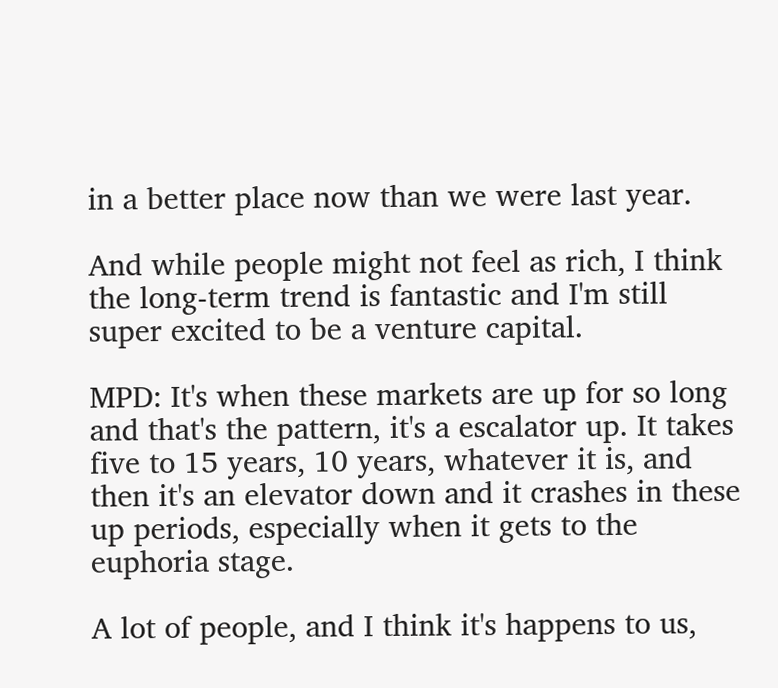in a better place now than we were last year.

And while people might not feel as rich, I think the long-term trend is fantastic and I'm still super excited to be a venture capital.

MPD: It's when these markets are up for so long and that's the pattern, it's a escalator up. It takes five to 15 years, 10 years, whatever it is, and then it's an elevator down and it crashes in these up periods, especially when it gets to the euphoria stage.

A lot of people, and I think it's happens to us,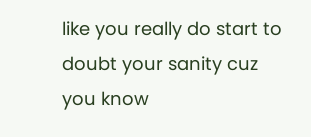like you really do start to doubt your sanity cuz you know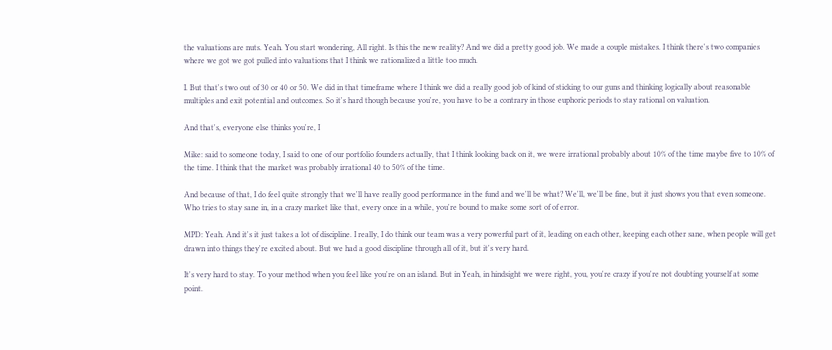the valuations are nuts. Yeah. You start wondering, All right. Is this the new reality? And we did a pretty good job. We made a couple mistakes. I think there's two companies where we got we got pulled into valuations that I think we rationalized a little too much.

I. But that's two out of 30 or 40 or 50. We did in that timeframe where I think we did a really good job of kind of sticking to our guns and thinking logically about reasonable multiples and exit potential and outcomes. So it's hard though because you're, you have to be a contrary in those euphoric periods to stay rational on valuation.

And that's, everyone else thinks you're, I

Mike: said to someone today, I said to one of our portfolio founders actually, that I think looking back on it, we were irrational probably about 10% of the time maybe five to 10% of the time. I think that the market was probably irrational 40 to 50% of the time.

And because of that, I do feel quite strongly that we'll have really good performance in the fund and we'll be what? We'll, we'll be fine, but it just shows you that even someone. Who tries to stay sane in, in a crazy market like that, every once in a while, you're bound to make some sort of of error.

MPD: Yeah. And it's it just takes a lot of discipline. I really, I do think our team was a very powerful part of it, leading on each other, keeping each other sane, when people will get drawn into things they're excited about. But we had a good discipline through all of it, but it's very hard.

It's very hard to stay. To your method when you feel like you're on an island. But in Yeah, in hindsight we were right, you, you're crazy if you're not doubting yourself at some point.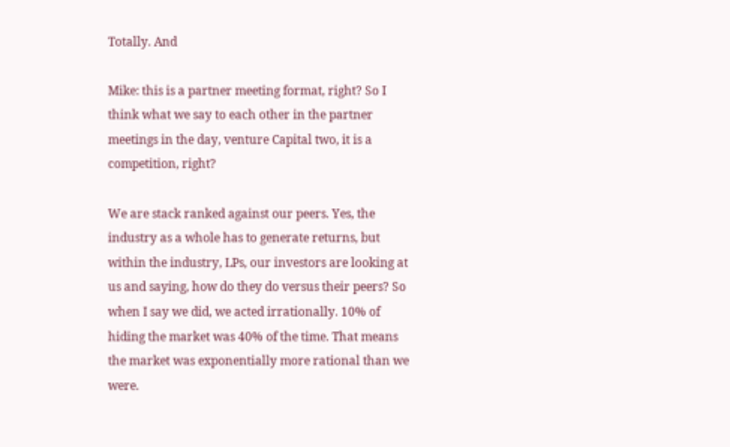Totally. And

Mike: this is a partner meeting format, right? So I think what we say to each other in the partner meetings in the day, venture Capital two, it is a competition, right?

We are stack ranked against our peers. Yes, the industry as a whole has to generate returns, but within the industry, LPs, our investors are looking at us and saying, how do they do versus their peers? So when I say we did, we acted irrationally. 10% of hiding the market was 40% of the time. That means the market was exponentially more rational than we were.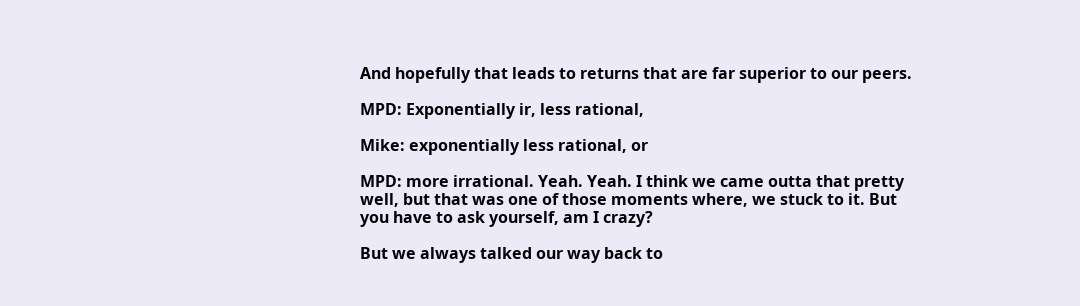And hopefully that leads to returns that are far superior to our peers.

MPD: Exponentially ir, less rational,

Mike: exponentially less rational, or

MPD: more irrational. Yeah. Yeah. I think we came outta that pretty well, but that was one of those moments where, we stuck to it. But you have to ask yourself, am I crazy?

But we always talked our way back to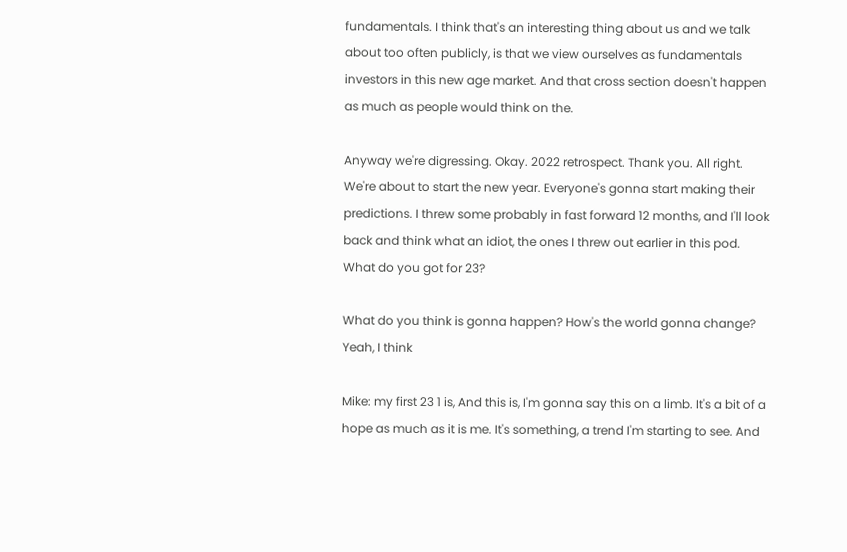fundamentals. I think that's an interesting thing about us and we talk about too often publicly, is that we view ourselves as fundamentals investors in this new age market. And that cross section doesn't happen as much as people would think on the.

Anyway we're digressing. Okay. 2022 retrospect. Thank you. All right. We're about to start the new year. Everyone's gonna start making their predictions. I threw some probably in fast forward 12 months, and I'll look back and think what an idiot, the ones I threw out earlier in this pod. What do you got for 23?

What do you think is gonna happen? How's the world gonna change? Yeah, I think

Mike: my first 23 1 is, And this is, I'm gonna say this on a limb. It's a bit of a hope as much as it is me. It's something, a trend I'm starting to see. And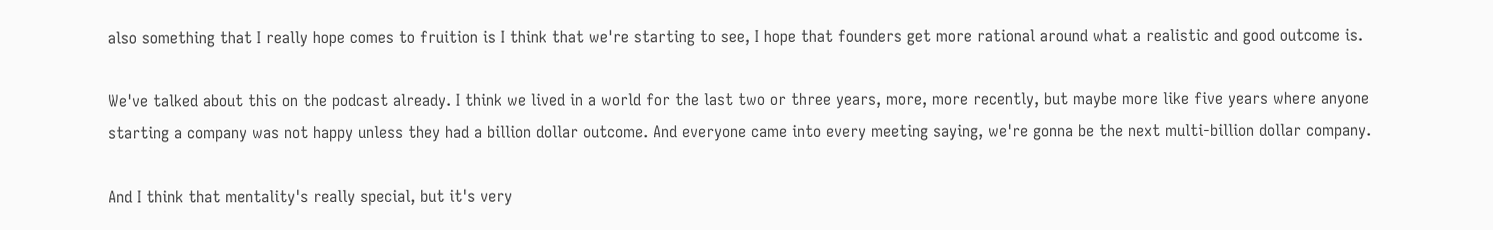also something that I really hope comes to fruition is I think that we're starting to see, I hope that founders get more rational around what a realistic and good outcome is.

We've talked about this on the podcast already. I think we lived in a world for the last two or three years, more, more recently, but maybe more like five years where anyone starting a company was not happy unless they had a billion dollar outcome. And everyone came into every meeting saying, we're gonna be the next multi-billion dollar company.

And I think that mentality's really special, but it's very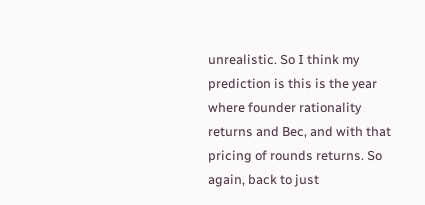unrealistic. So I think my prediction is this is the year where founder rationality returns and Bec, and with that pricing of rounds returns. So again, back to just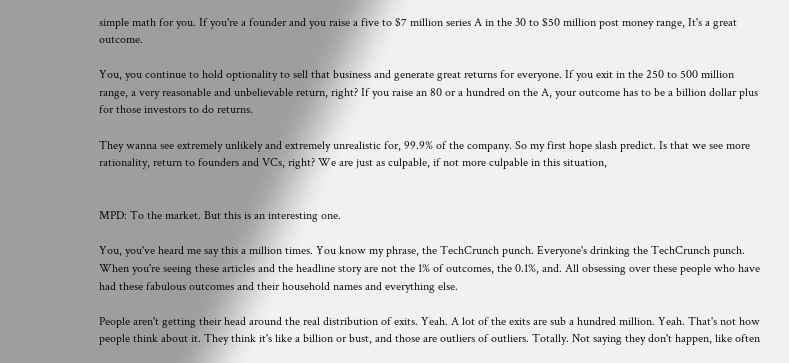simple math for you. If you're a founder and you raise a five to $7 million series A in the 30 to $50 million post money range, It's a great outcome.

You, you continue to hold optionality to sell that business and generate great returns for everyone. If you exit in the 250 to 500 million range, a very reasonable and unbelievable return, right? If you raise an 80 or a hundred on the A, your outcome has to be a billion dollar plus for those investors to do returns.

They wanna see extremely unlikely and extremely unrealistic for, 99.9% of the company. So my first hope slash predict. Is that we see more rationality, return to founders and VCs, right? We are just as culpable, if not more culpable in this situation,


MPD: To the market. But this is an interesting one.

You, you've heard me say this a million times. You know my phrase, the TechCrunch punch. Everyone's drinking the TechCrunch punch. When you're seeing these articles and the headline story are not the 1% of outcomes, the 0.1%, and. All obsessing over these people who have had these fabulous outcomes and their household names and everything else.

People aren't getting their head around the real distribution of exits. Yeah. A lot of the exits are sub a hundred million. Yeah. That's not how people think about it. They think it's like a billion or bust, and those are outliers of outliers. Totally. Not saying they don't happen, like often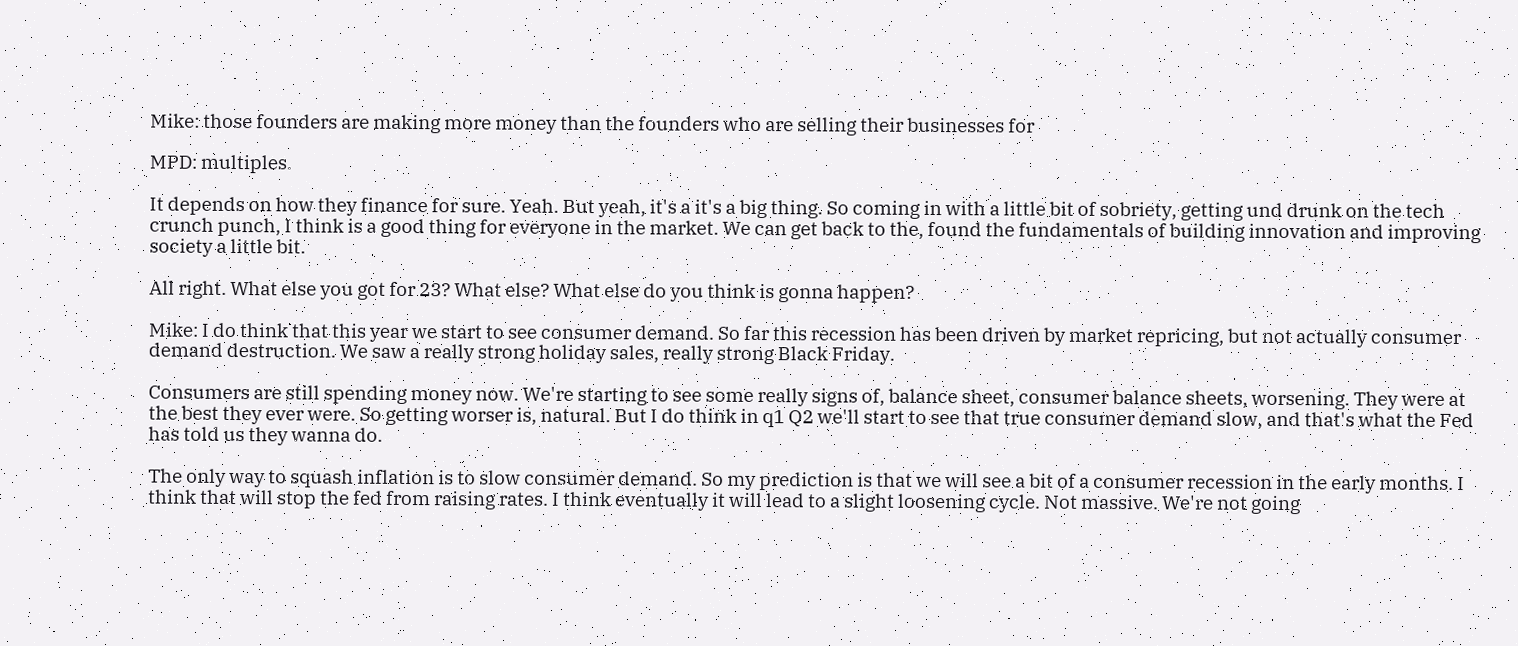Mike: those founders are making more money than the founders who are selling their businesses for

MPD: multiples.

It depends on how they finance for sure. Yeah. But yeah, it's a it's a big thing. So coming in with a little bit of sobriety, getting und drunk on the tech crunch punch, I think is a good thing for everyone in the market. We can get back to the, found the fundamentals of building innovation and improving society a little bit.

All right. What else you got for 23? What else? What else do you think is gonna happen?

Mike: I do think that this year we start to see consumer demand. So far this recession has been driven by market repricing, but not actually consumer demand destruction. We saw a really strong holiday sales, really strong Black Friday.

Consumers are still spending money now. We're starting to see some really signs of, balance sheet, consumer balance sheets, worsening. They were at the best they ever were. So getting worser is, natural. But I do think in q1 Q2 we'll start to see that true consumer demand slow, and that's what the Fed has told us they wanna do.

The only way to squash inflation is to slow consumer demand. So my prediction is that we will see a bit of a consumer recession in the early months. I think that will stop the fed from raising rates. I think eventually it will lead to a slight loosening cycle. Not massive. We're not going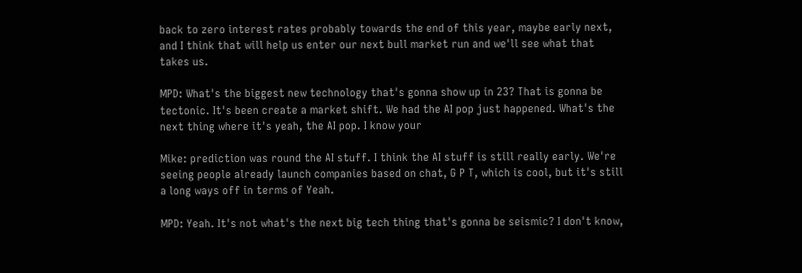back to zero interest rates probably towards the end of this year, maybe early next, and I think that will help us enter our next bull market run and we'll see what that takes us.

MPD: What's the biggest new technology that's gonna show up in 23? That is gonna be tectonic. It's been create a market shift. We had the AI pop just happened. What's the next thing where it's yeah, the AI pop. I know your

Mike: prediction was round the AI stuff. I think the AI stuff is still really early. We're seeing people already launch companies based on chat, G P T, which is cool, but it's still a long ways off in terms of Yeah.

MPD: Yeah. It's not what's the next big tech thing that's gonna be seismic? I don't know,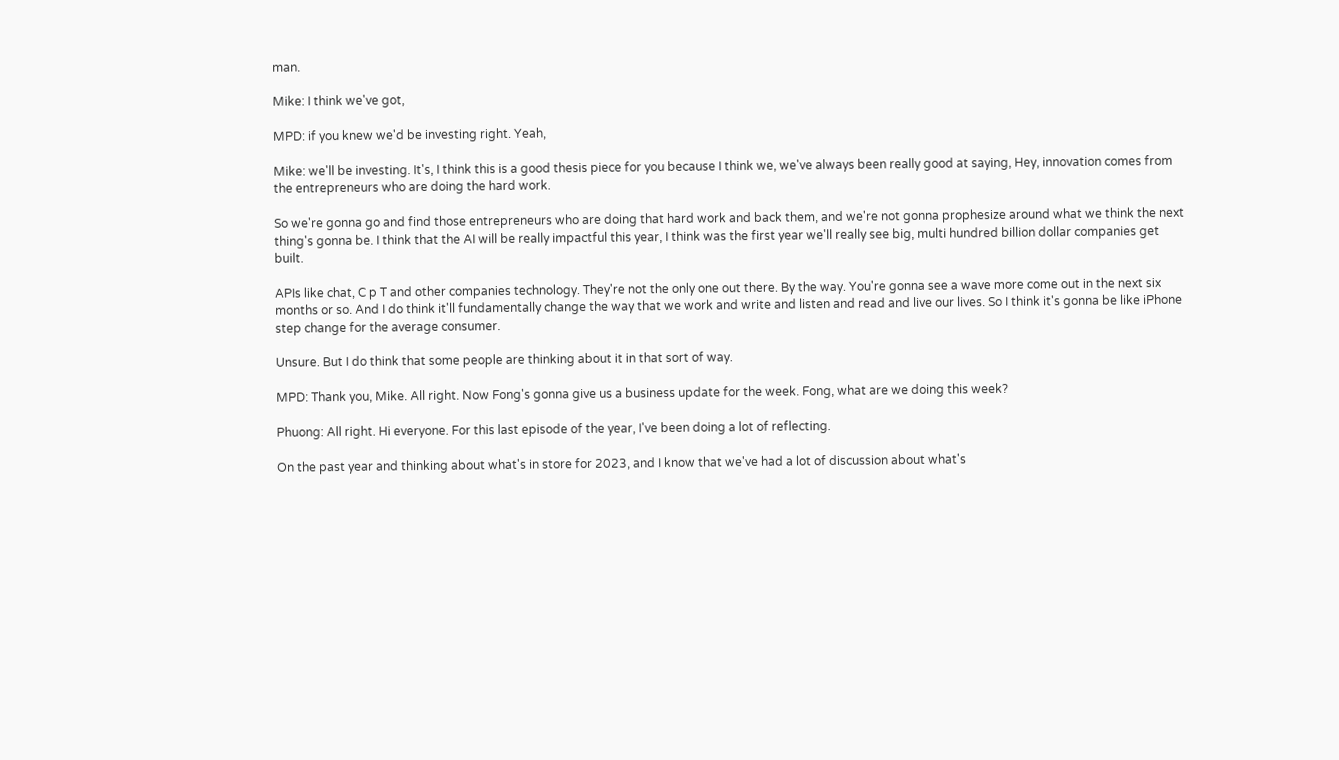man.

Mike: I think we've got,

MPD: if you knew we'd be investing right. Yeah,

Mike: we'll be investing. It's, I think this is a good thesis piece for you because I think we, we've always been really good at saying, Hey, innovation comes from the entrepreneurs who are doing the hard work.

So we're gonna go and find those entrepreneurs who are doing that hard work and back them, and we're not gonna prophesize around what we think the next thing's gonna be. I think that the AI will be really impactful this year, I think was the first year we'll really see big, multi hundred billion dollar companies get built.

APIs like chat, C p T and other companies technology. They're not the only one out there. By the way. You're gonna see a wave more come out in the next six months or so. And I do think it'll fundamentally change the way that we work and write and listen and read and live our lives. So I think it's gonna be like iPhone step change for the average consumer.

Unsure. But I do think that some people are thinking about it in that sort of way.

MPD: Thank you, Mike. All right. Now Fong's gonna give us a business update for the week. Fong, what are we doing this week?

Phuong: All right. Hi everyone. For this last episode of the year, I've been doing a lot of reflecting.

On the past year and thinking about what's in store for 2023, and I know that we've had a lot of discussion about what's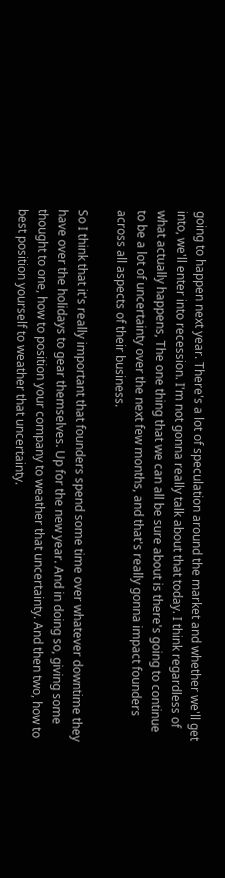going to happen next year. There's a lot of speculation around the market and whether we'll get into, we'll enter into recession. I'm not gonna really talk about that today. I think regardless of what actually happens, The one thing that we can all be sure about is there's going to continue to be a lot of uncertainty over the next few months, and that's really gonna impact founders across all aspects of their business.

So I think that it's really important that founders spend some time over whatever downtime they have over the holidays to gear themselves. Up for the new year. And in doing so, giving some thought to one, how to position your company to weather that uncertainty. And then two, how to best position yourself to weather that uncertainty.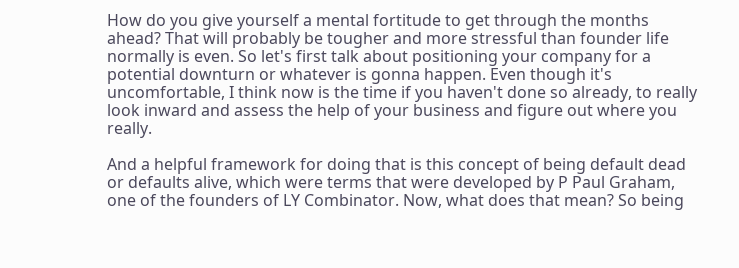How do you give yourself a mental fortitude to get through the months ahead? That will probably be tougher and more stressful than founder life normally is even. So let's first talk about positioning your company for a potential downturn or whatever is gonna happen. Even though it's uncomfortable, I think now is the time if you haven't done so already, to really look inward and assess the help of your business and figure out where you really.

And a helpful framework for doing that is this concept of being default dead or defaults alive, which were terms that were developed by P Paul Graham, one of the founders of LY Combinator. Now, what does that mean? So being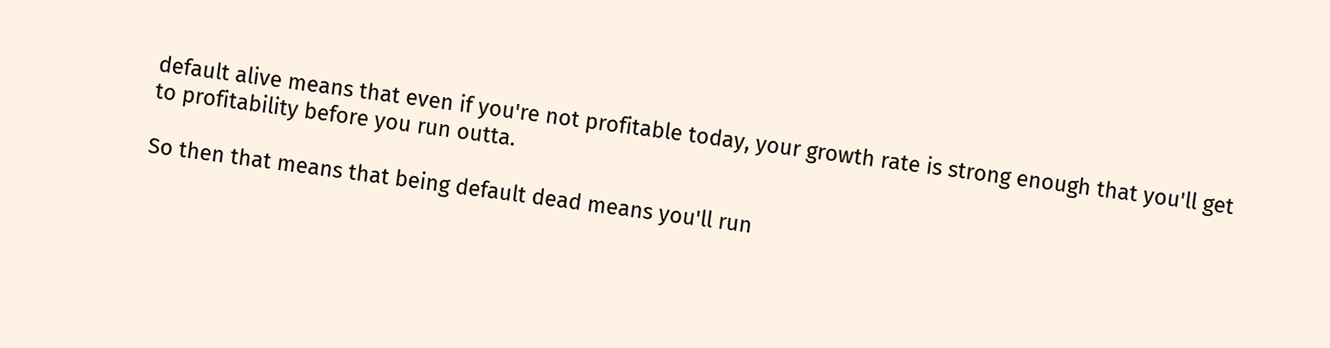default alive means that even if you're not profitable today, your growth rate is strong enough that you'll get to profitability before you run outta.

So then that means that being default dead means you'll run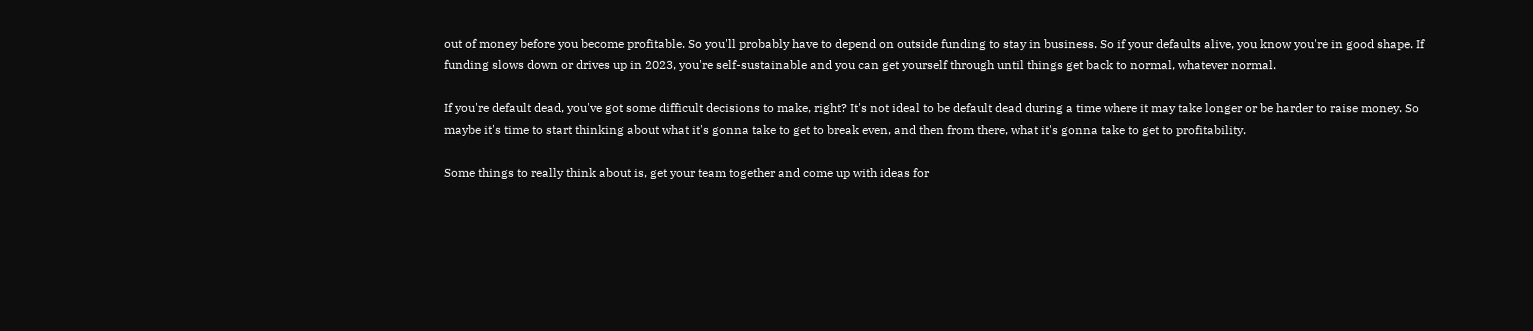out of money before you become profitable. So you'll probably have to depend on outside funding to stay in business. So if your defaults alive, you know you're in good shape. If funding slows down or drives up in 2023, you're self-sustainable and you can get yourself through until things get back to normal, whatever normal.

If you're default dead, you've got some difficult decisions to make, right? It's not ideal to be default dead during a time where it may take longer or be harder to raise money. So maybe it's time to start thinking about what it's gonna take to get to break even, and then from there, what it's gonna take to get to profitability.

Some things to really think about is, get your team together and come up with ideas for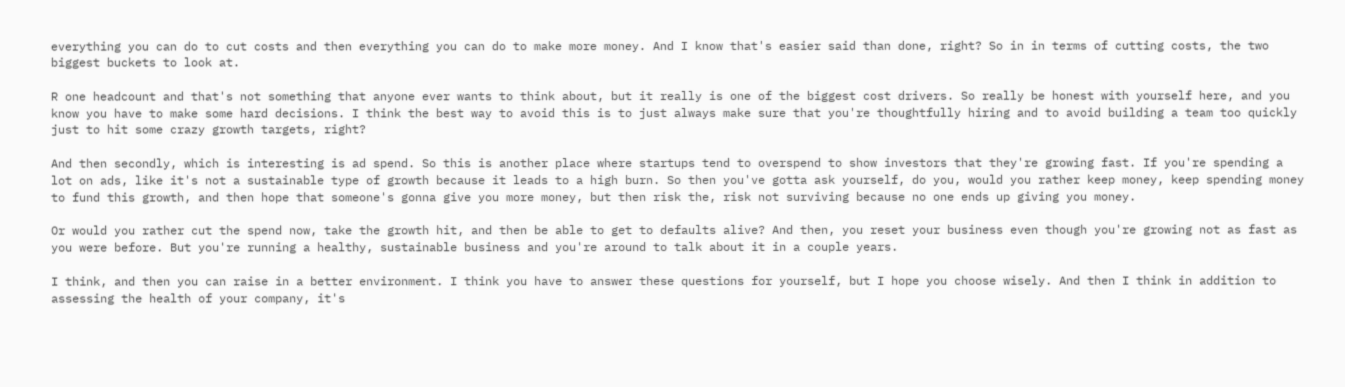everything you can do to cut costs and then everything you can do to make more money. And I know that's easier said than done, right? So in in terms of cutting costs, the two biggest buckets to look at.

R one headcount and that's not something that anyone ever wants to think about, but it really is one of the biggest cost drivers. So really be honest with yourself here, and you know you have to make some hard decisions. I think the best way to avoid this is to just always make sure that you're thoughtfully hiring and to avoid building a team too quickly just to hit some crazy growth targets, right?

And then secondly, which is interesting is ad spend. So this is another place where startups tend to overspend to show investors that they're growing fast. If you're spending a lot on ads, like it's not a sustainable type of growth because it leads to a high burn. So then you've gotta ask yourself, do you, would you rather keep money, keep spending money to fund this growth, and then hope that someone's gonna give you more money, but then risk the, risk not surviving because no one ends up giving you money.

Or would you rather cut the spend now, take the growth hit, and then be able to get to defaults alive? And then, you reset your business even though you're growing not as fast as you were before. But you're running a healthy, sustainable business and you're around to talk about it in a couple years.

I think, and then you can raise in a better environment. I think you have to answer these questions for yourself, but I hope you choose wisely. And then I think in addition to assessing the health of your company, it's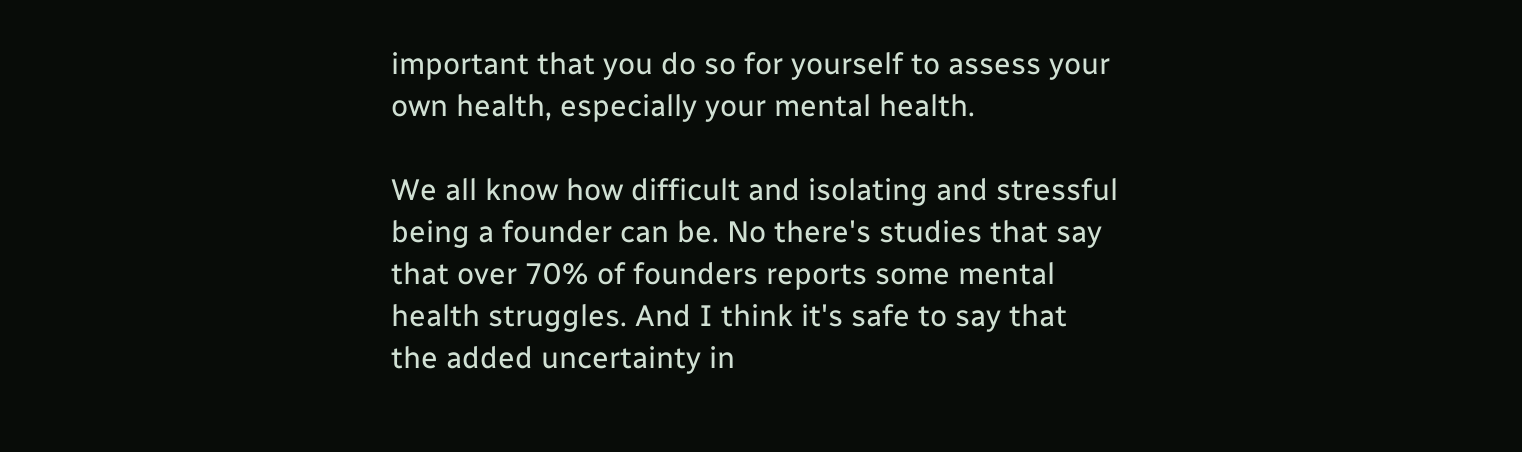important that you do so for yourself to assess your own health, especially your mental health.

We all know how difficult and isolating and stressful being a founder can be. No there's studies that say that over 70% of founders reports some mental health struggles. And I think it's safe to say that the added uncertainty in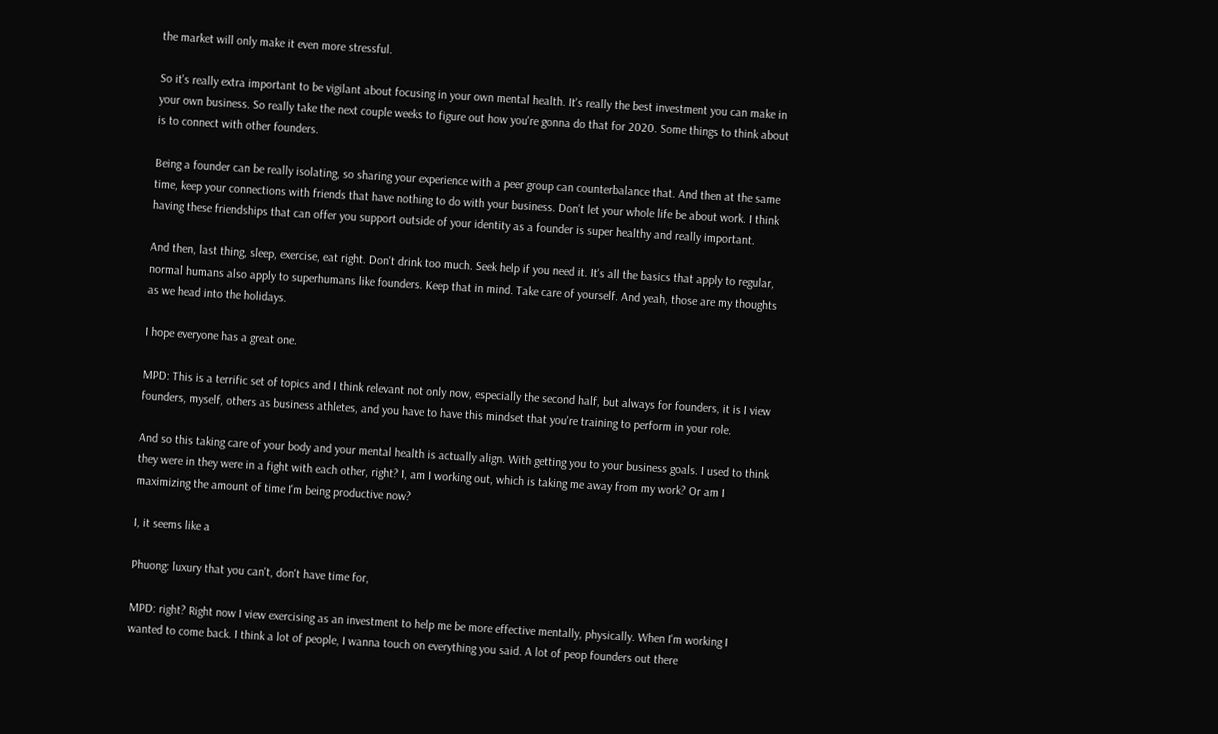the market will only make it even more stressful.

So it's really extra important to be vigilant about focusing in your own mental health. It's really the best investment you can make in your own business. So really take the next couple weeks to figure out how you're gonna do that for 2020. Some things to think about is to connect with other founders.

Being a founder can be really isolating, so sharing your experience with a peer group can counterbalance that. And then at the same time, keep your connections with friends that have nothing to do with your business. Don't let your whole life be about work. I think having these friendships that can offer you support outside of your identity as a founder is super healthy and really important.

And then, last thing, sleep, exercise, eat right. Don't drink too much. Seek help if you need it. It's all the basics that apply to regular, normal humans also apply to superhumans like founders. Keep that in mind. Take care of yourself. And yeah, those are my thoughts as we head into the holidays.

I hope everyone has a great one.

MPD: This is a terrific set of topics and I think relevant not only now, especially the second half, but always for founders, it is I view founders, myself, others as business athletes, and you have to have this mindset that you're training to perform in your role.

And so this taking care of your body and your mental health is actually align. With getting you to your business goals. I used to think they were in they were in a fight with each other, right? I, am I working out, which is taking me away from my work? Or am I maximizing the amount of time I'm being productive now?

I, it seems like a

Phuong: luxury that you can't, don't have time for,

MPD: right? Right now I view exercising as an investment to help me be more effective mentally, physically. When I'm working I wanted to come back. I think a lot of people, I wanna touch on everything you said. A lot of peop founders out there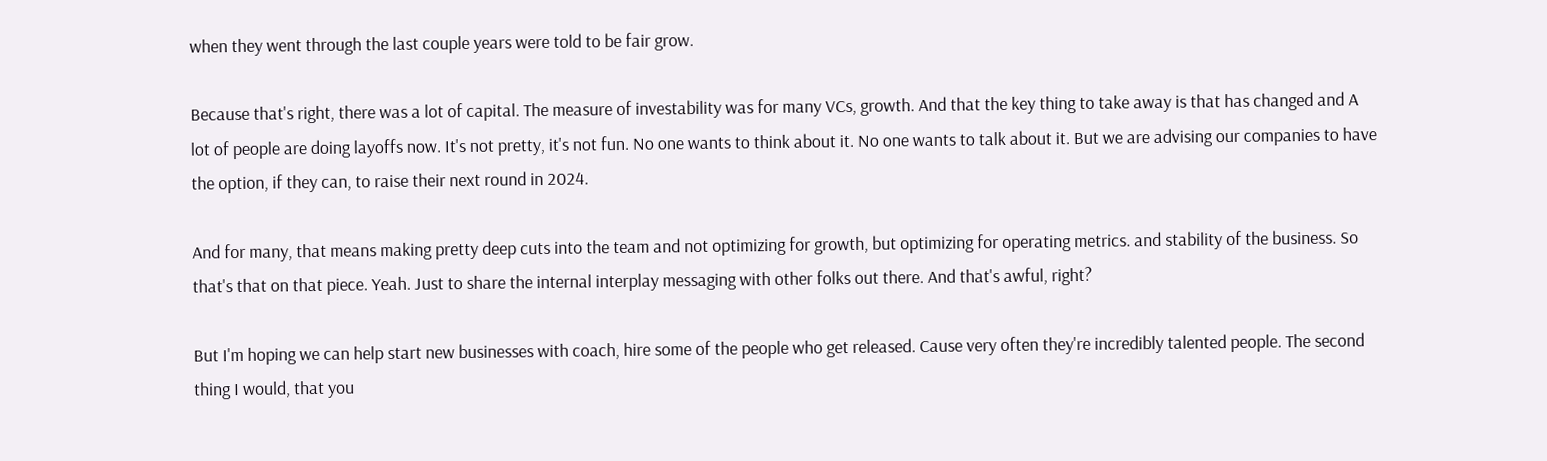when they went through the last couple years were told to be fair grow.

Because that's right, there was a lot of capital. The measure of investability was for many VCs, growth. And that the key thing to take away is that has changed and A lot of people are doing layoffs now. It's not pretty, it's not fun. No one wants to think about it. No one wants to talk about it. But we are advising our companies to have the option, if they can, to raise their next round in 2024.

And for many, that means making pretty deep cuts into the team and not optimizing for growth, but optimizing for operating metrics. and stability of the business. So that's that on that piece. Yeah. Just to share the internal interplay messaging with other folks out there. And that's awful, right?

But I'm hoping we can help start new businesses with coach, hire some of the people who get released. Cause very often they're incredibly talented people. The second thing I would, that you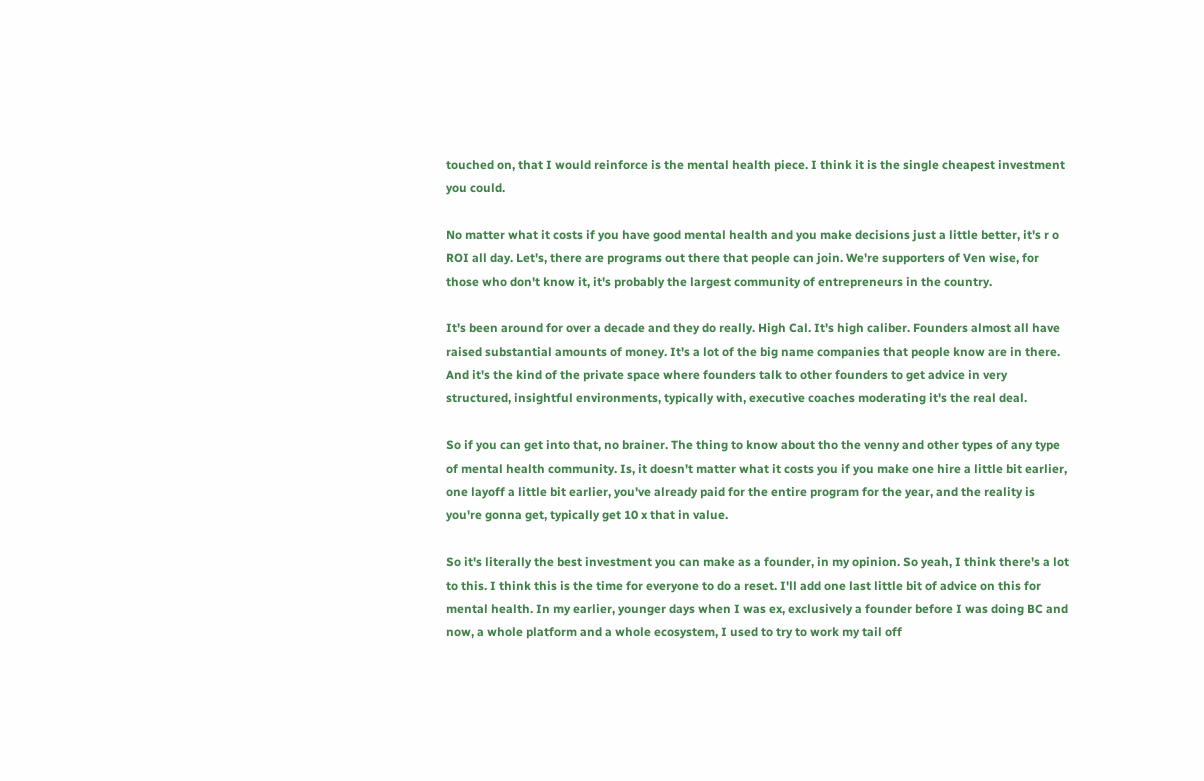touched on, that I would reinforce is the mental health piece. I think it is the single cheapest investment you could.

No matter what it costs if you have good mental health and you make decisions just a little better, it's r o ROI all day. Let's, there are programs out there that people can join. We're supporters of Ven wise, for those who don't know it, it's probably the largest community of entrepreneurs in the country.

It's been around for over a decade and they do really. High Cal. It's high caliber. Founders almost all have raised substantial amounts of money. It's a lot of the big name companies that people know are in there. And it's the kind of the private space where founders talk to other founders to get advice in very structured, insightful environments, typically with, executive coaches moderating it's the real deal.

So if you can get into that, no brainer. The thing to know about tho the venny and other types of any type of mental health community. Is, it doesn't matter what it costs you if you make one hire a little bit earlier, one layoff a little bit earlier, you've already paid for the entire program for the year, and the reality is you're gonna get, typically get 10 x that in value.

So it's literally the best investment you can make as a founder, in my opinion. So yeah, I think there's a lot to this. I think this is the time for everyone to do a reset. I'll add one last little bit of advice on this for mental health. In my earlier, younger days when I was ex, exclusively a founder before I was doing BC and now, a whole platform and a whole ecosystem, I used to try to work my tail off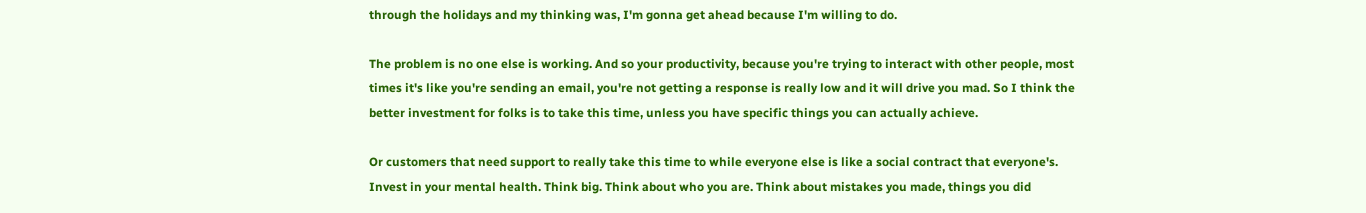through the holidays and my thinking was, I'm gonna get ahead because I'm willing to do.

The problem is no one else is working. And so your productivity, because you're trying to interact with other people, most times it's like you're sending an email, you're not getting a response is really low and it will drive you mad. So I think the better investment for folks is to take this time, unless you have specific things you can actually achieve.

Or customers that need support to really take this time to while everyone else is like a social contract that everyone's. Invest in your mental health. Think big. Think about who you are. Think about mistakes you made, things you did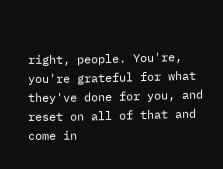right, people. You're, you're grateful for what they've done for you, and reset on all of that and come in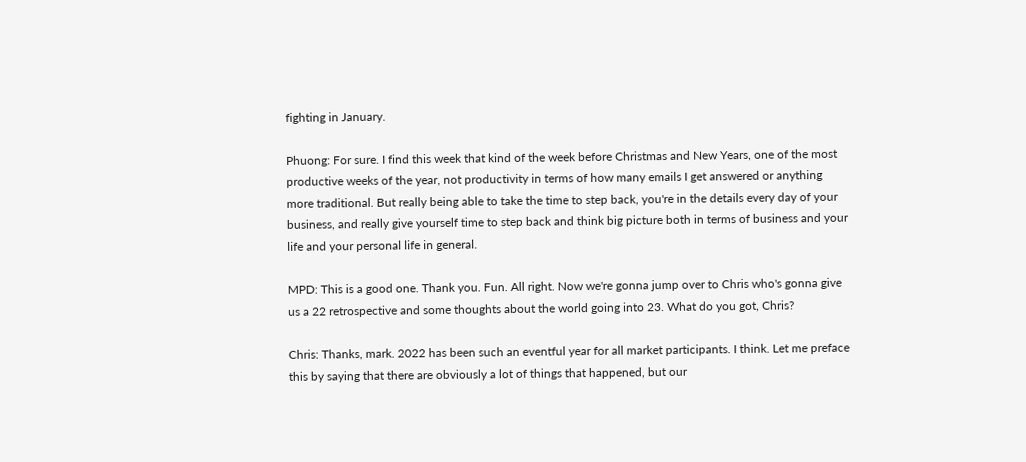fighting in January.

Phuong: For sure. I find this week that kind of the week before Christmas and New Years, one of the most productive weeks of the year, not productivity in terms of how many emails I get answered or anything more traditional. But really being able to take the time to step back, you're in the details every day of your business, and really give yourself time to step back and think big picture both in terms of business and your life and your personal life in general.

MPD: This is a good one. Thank you. Fun. All right. Now we're gonna jump over to Chris who's gonna give us a 22 retrospective and some thoughts about the world going into 23. What do you got, Chris?

Chris: Thanks, mark. 2022 has been such an eventful year for all market participants. I think. Let me preface this by saying that there are obviously a lot of things that happened, but our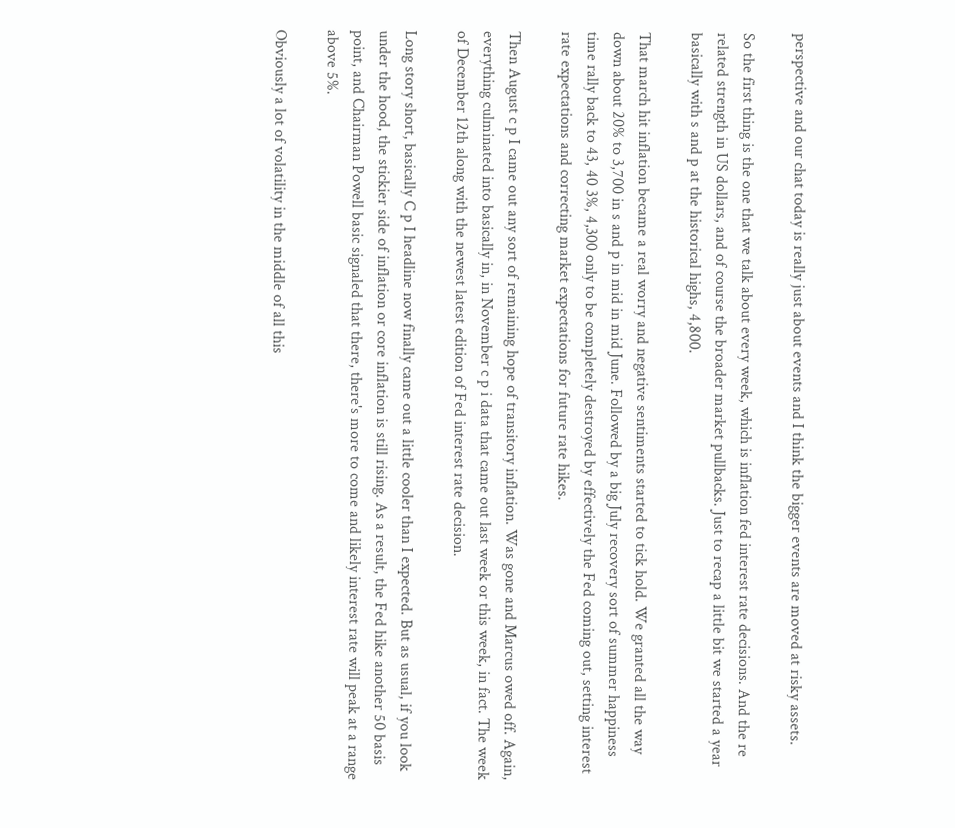perspective and our chat today is really just about events and I think the bigger events are moved at risky assets.

So the first thing is the one that we talk about every week, which is inflation fed interest rate decisions. And the re related strength in US dollars, and of course the broader market pullbacks. Just to recap a little bit we started a year basically with s and p at the historical highs, 4,800.

That march hit inflation became a real worry and negative sentiments started to tick hold. We granted all the way down about 20% to 3,700 in s and p in mid in mid June. Followed by a big July recovery sort of summer happiness time rally back to 43, 40 3%, 4,300 only to be completely destroyed by effectively the Fed coming out, setting interest rate expectations and correcting market expectations for future rate hikes.

Then August c p I came out any sort of remaining hope of transitory inflation. Was gone and Marcus owed off. Again, everything culminated into basically in, in November c p i data that came out last week or this week, in fact. The week of December 12th along with the newest latest edition of Fed interest rate decision.

Long story short, basically C p I headline now finally came out a little cooler than I expected. But as usual, if you look under the hood, the stickier side of inflation or core inflation is still rising. As a result, the Fed hike another 50 basis point, and Chairman Powell basic signaled that there, there's more to come and likely interest rate will peak at a range above 5%.

Obviously a lot of volatility in the middle of all this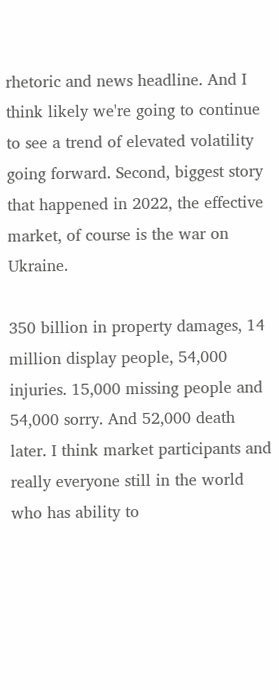rhetoric and news headline. And I think likely we're going to continue to see a trend of elevated volatility going forward. Second, biggest story that happened in 2022, the effective market, of course is the war on Ukraine.

350 billion in property damages, 14 million display people, 54,000 injuries. 15,000 missing people and 54,000 sorry. And 52,000 death later. I think market participants and really everyone still in the world who has ability to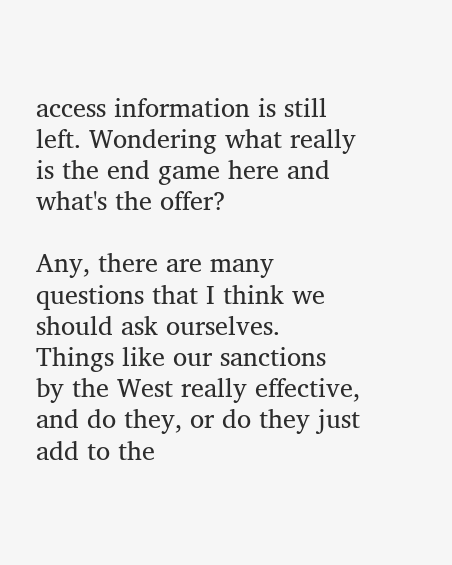access information is still left. Wondering what really is the end game here and what's the offer?

Any, there are many questions that I think we should ask ourselves. Things like our sanctions by the West really effective, and do they, or do they just add to the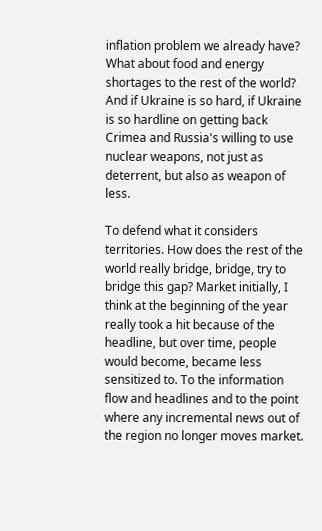inflation problem we already have? What about food and energy shortages to the rest of the world? And if Ukraine is so hard, if Ukraine is so hardline on getting back Crimea and Russia's willing to use nuclear weapons, not just as deterrent, but also as weapon of less.

To defend what it considers territories. How does the rest of the world really bridge, bridge, try to bridge this gap? Market initially, I think at the beginning of the year really took a hit because of the headline, but over time, people would become, became less sensitized to. To the information flow and headlines and to the point where any incremental news out of the region no longer moves market.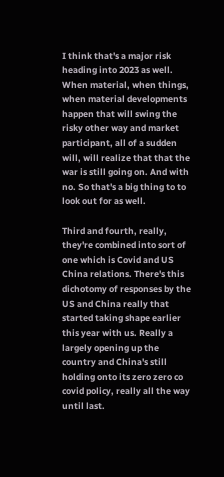I think that's a major risk heading into 2023 as well. When material, when things, when material developments happen that will swing the risky other way and market participant, all of a sudden will, will realize that that the war is still going on. And with no. So that's a big thing to to look out for as well.

Third and fourth, really, they're combined into sort of one which is Covid and US China relations. There's this dichotomy of responses by the US and China really that started taking shape earlier this year with us. Really a largely opening up the country and China's still holding onto its zero zero co covid policy, really all the way until last.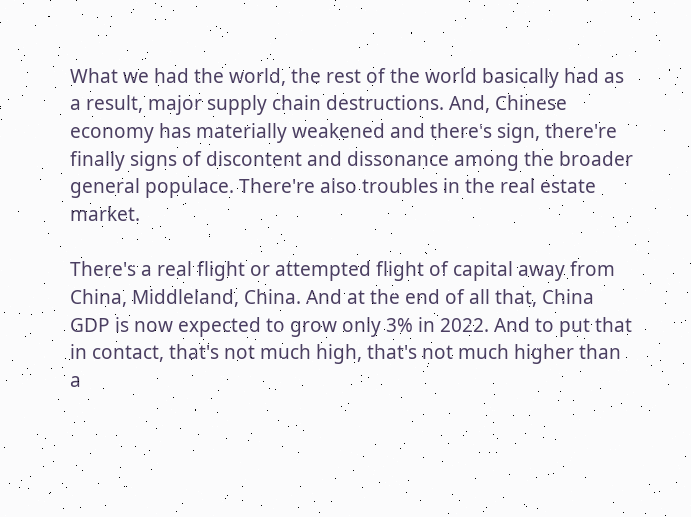What we had the world, the rest of the world basically had as a result, major supply chain destructions. And, Chinese economy has materially weakened and there's sign, there're finally signs of discontent and dissonance among the broader general populace. There're also troubles in the real estate market.

There's a real flight or attempted flight of capital away from China, Middleland, China. And at the end of all that, China GDP is now expected to grow only 3% in 2022. And to put that in contact, that's not much high, that's not much higher than a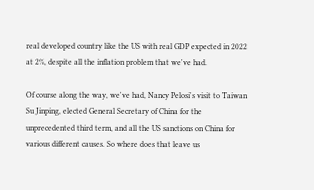real developed country like the US with real GDP expected in 2022 at 2%, despite all the inflation problem that we've had.

Of course along the way, we've had, Nancy Pelosi's visit to Taiwan Su Jinping, elected General Secretary of China for the unprecedented third term, and all the US sanctions on China for various different causes. So where does that leave us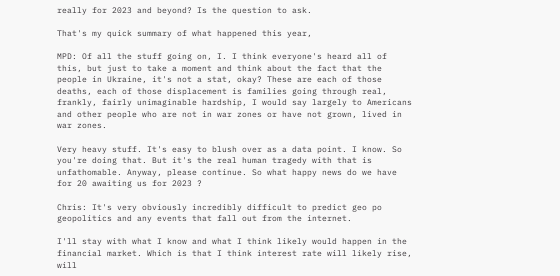really for 2023 and beyond? Is the question to ask.

That's my quick summary of what happened this year,

MPD: Of all the stuff going on, I. I think everyone's heard all of this, but just to take a moment and think about the fact that the people in Ukraine, it's not a stat, okay? These are each of those deaths, each of those displacement is families going through real, frankly, fairly unimaginable hardship, I would say largely to Americans and other people who are not in war zones or have not grown, lived in war zones.

Very heavy stuff. It's easy to blush over as a data point. I know. So you're doing that. But it's the real human tragedy with that is unfathomable. Anyway, please continue. So what happy news do we have for 20 awaiting us for 2023 ?

Chris: It's very obviously incredibly difficult to predict geo po geopolitics and any events that fall out from the internet.

I'll stay with what I know and what I think likely would happen in the financial market. Which is that I think interest rate will likely rise, will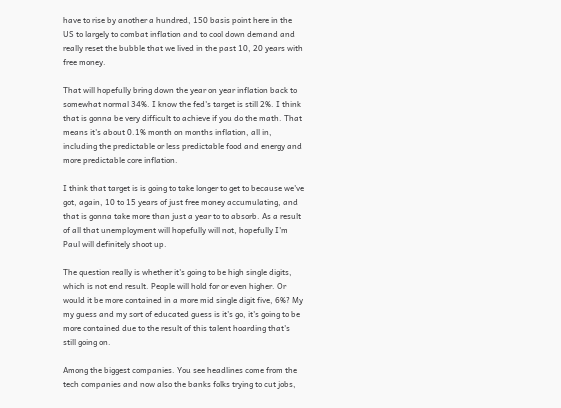have to rise by another a hundred, 150 basis point here in the US to largely to combat inflation and to cool down demand and really reset the bubble that we lived in the past 10, 20 years with free money.

That will hopefully bring down the year on year inflation back to somewhat normal 34%. I know the fed's target is still 2%. I think that is gonna be very difficult to achieve if you do the math. That means it's about 0.1% month on months inflation, all in, including the predictable or less predictable food and energy and more predictable core inflation.

I think that target is is going to take longer to get to because we've got, again, 10 to 15 years of just free money accumulating, and that is gonna take more than just a year to to absorb. As a result of all that unemployment will hopefully will not, hopefully I'm Paul will definitely shoot up.

The question really is whether it's going to be high single digits, which is not end result. People will hold for or even higher. Or would it be more contained in a more mid single digit five, 6%? My my guess and my sort of educated guess is it's go, it's going to be more contained due to the result of this talent hoarding that's still going on.

Among the biggest companies. You see headlines come from the tech companies and now also the banks folks trying to cut jobs,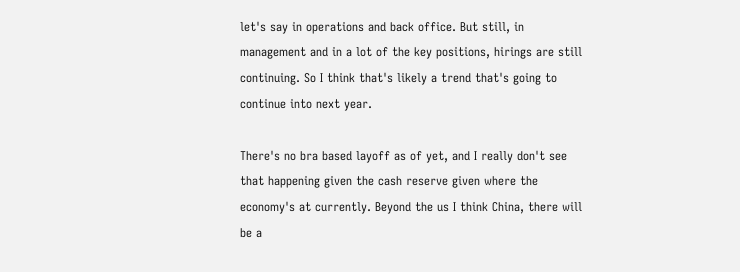let's say in operations and back office. But still, in management and in a lot of the key positions, hirings are still continuing. So I think that's likely a trend that's going to continue into next year.

There's no bra based layoff as of yet, and I really don't see that happening given the cash reserve given where the economy's at currently. Beyond the us I think China, there will be a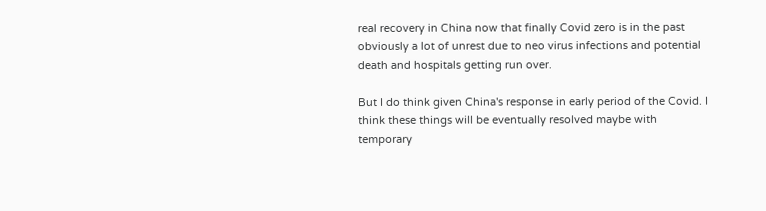real recovery in China now that finally Covid zero is in the past obviously a lot of unrest due to neo virus infections and potential death and hospitals getting run over.

But I do think given China's response in early period of the Covid. I think these things will be eventually resolved maybe with temporary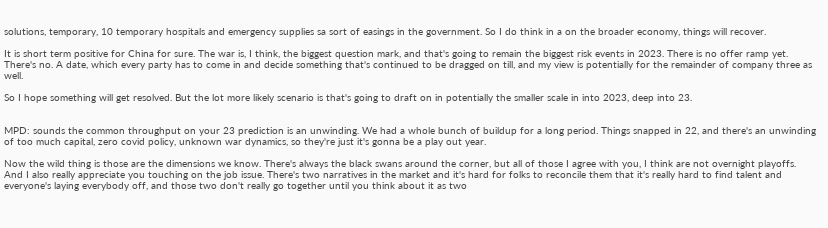solutions, temporary, 10 temporary hospitals and emergency supplies sa sort of easings in the government. So I do think in a on the broader economy, things will recover.

It is short term positive for China for sure. The war is, I think, the biggest question mark, and that's going to remain the biggest risk events in 2023. There is no offer ramp yet. There's no. A date, which every party has to come in and decide something that's continued to be dragged on till, and my view is potentially for the remainder of company three as well.

So I hope something will get resolved. But the lot more likely scenario is that's going to draft on in potentially the smaller scale in into 2023, deep into 23.


MPD: sounds the common throughput on your 23 prediction is an unwinding. We had a whole bunch of buildup for a long period. Things snapped in 22, and there's an unwinding of too much capital, zero covid policy, unknown war dynamics, so they're just it's gonna be a play out year.

Now the wild thing is those are the dimensions we know. There's always the black swans around the corner, but all of those I agree with you, I think are not overnight playoffs. And I also really appreciate you touching on the job issue. There's two narratives in the market and it's hard for folks to reconcile them that it's really hard to find talent and everyone's laying everybody off, and those two don't really go together until you think about it as two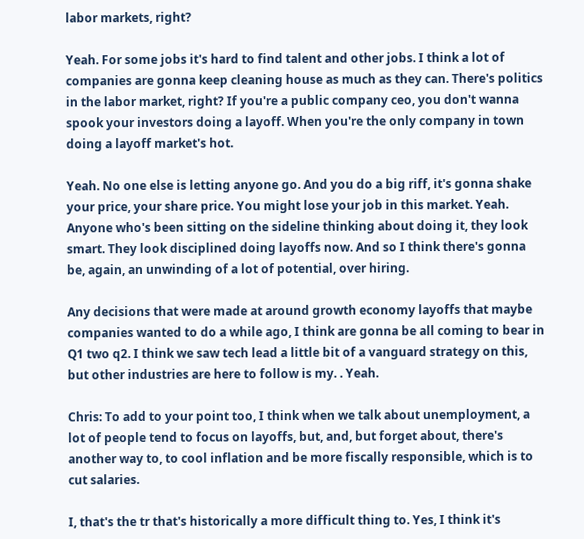labor markets, right?

Yeah. For some jobs it's hard to find talent and other jobs. I think a lot of companies are gonna keep cleaning house as much as they can. There's politics in the labor market, right? If you're a public company ceo, you don't wanna spook your investors doing a layoff. When you're the only company in town doing a layoff market's hot.

Yeah. No one else is letting anyone go. And you do a big riff, it's gonna shake your price, your share price. You might lose your job in this market. Yeah. Anyone who's been sitting on the sideline thinking about doing it, they look smart. They look disciplined doing layoffs now. And so I think there's gonna be, again, an unwinding of a lot of potential, over hiring.

Any decisions that were made at around growth economy layoffs that maybe companies wanted to do a while ago, I think are gonna be all coming to bear in Q1 two q2. I think we saw tech lead a little bit of a vanguard strategy on this, but other industries are here to follow is my. . Yeah.

Chris: To add to your point too, I think when we talk about unemployment, a lot of people tend to focus on layoffs, but, and, but forget about, there's another way to, to cool inflation and be more fiscally responsible, which is to cut salaries.

I, that's the tr that's historically a more difficult thing to. Yes, I think it's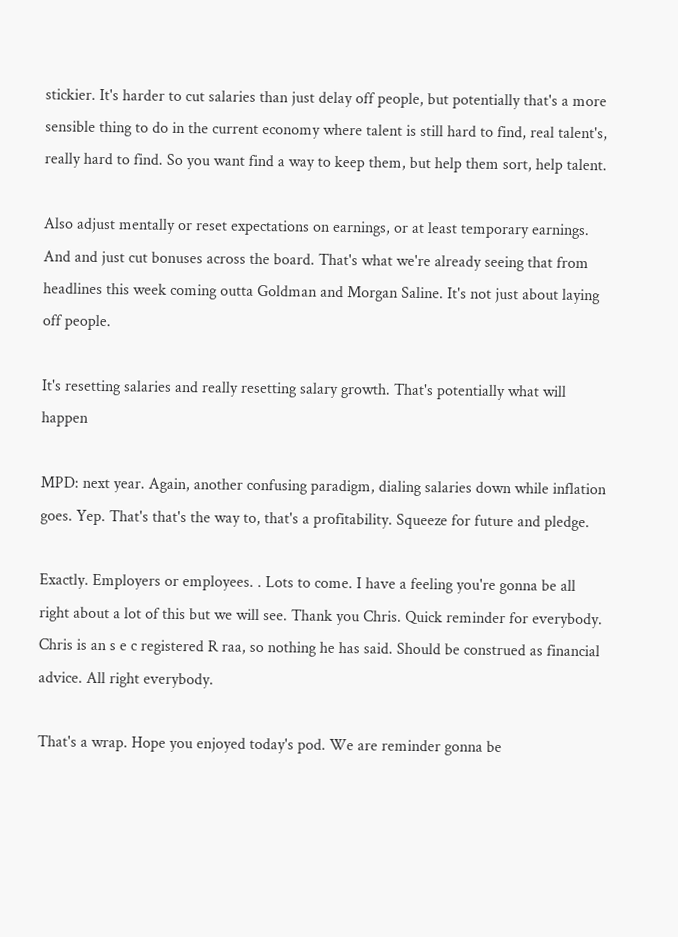stickier. It's harder to cut salaries than just delay off people, but potentially that's a more sensible thing to do in the current economy where talent is still hard to find, real talent's, really hard to find. So you want find a way to keep them, but help them sort, help talent.

Also adjust mentally or reset expectations on earnings, or at least temporary earnings. And and just cut bonuses across the board. That's what we're already seeing that from headlines this week coming outta Goldman and Morgan Saline. It's not just about laying off people.

It's resetting salaries and really resetting salary growth. That's potentially what will happen

MPD: next year. Again, another confusing paradigm, dialing salaries down while inflation goes. Yep. That's that's the way to, that's a profitability. Squeeze for future and pledge.

Exactly. Employers or employees. . Lots to come. I have a feeling you're gonna be all right about a lot of this but we will see. Thank you Chris. Quick reminder for everybody. Chris is an s e c registered R raa, so nothing he has said. Should be construed as financial advice. All right everybody.

That's a wrap. Hope you enjoyed today's pod. We are reminder gonna be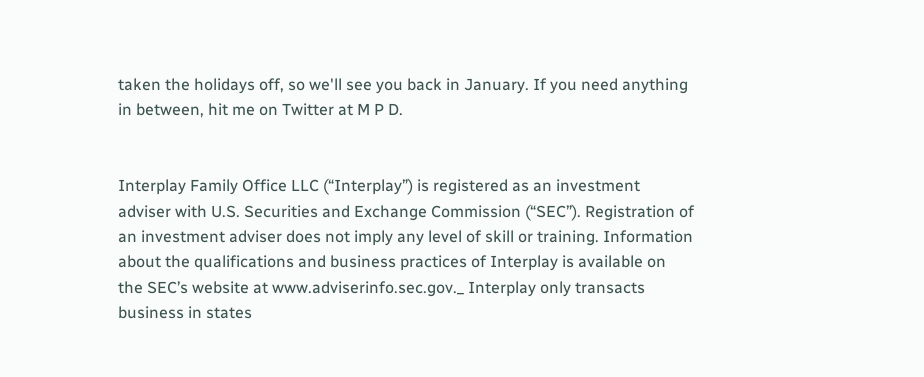taken the holidays off, so we'll see you back in January. If you need anything in between, hit me on Twitter at M P D.


Interplay Family Office LLC (“Interplay”) is registered as an investment adviser with U.S. Securities and Exchange Commission (“SEC”). Registration of an investment adviser does not imply any level of skill or training. Information about the qualifications and business practices of Interplay is available on the SEC’s website at www.adviserinfo.sec.gov._ Interplay only transacts business in states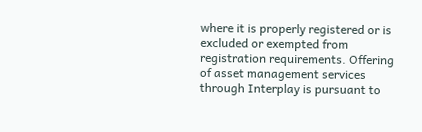where it is properly registered or is excluded or exempted from registration requirements. Offering of asset management services through Interplay is pursuant to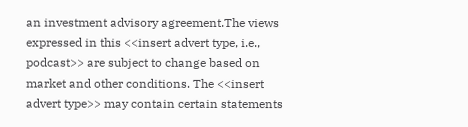an investment advisory agreement.The views expressed in this <<insert advert type, i.e., podcast>> are subject to change based on market and other conditions. The <<insert advert type>> may contain certain statements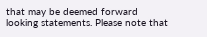that may be deemed forward looking statements. Please note that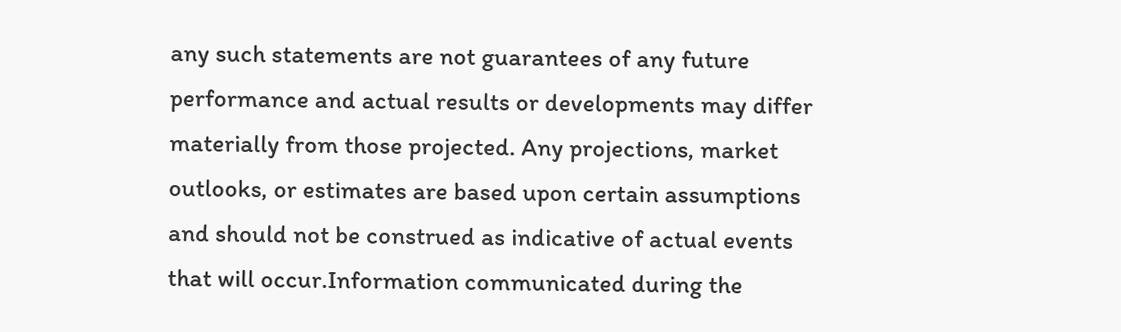any such statements are not guarantees of any future performance and actual results or developments may differ materially from those projected. Any projections, market outlooks, or estimates are based upon certain assumptions and should not be construed as indicative of actual events that will occur.Information communicated during the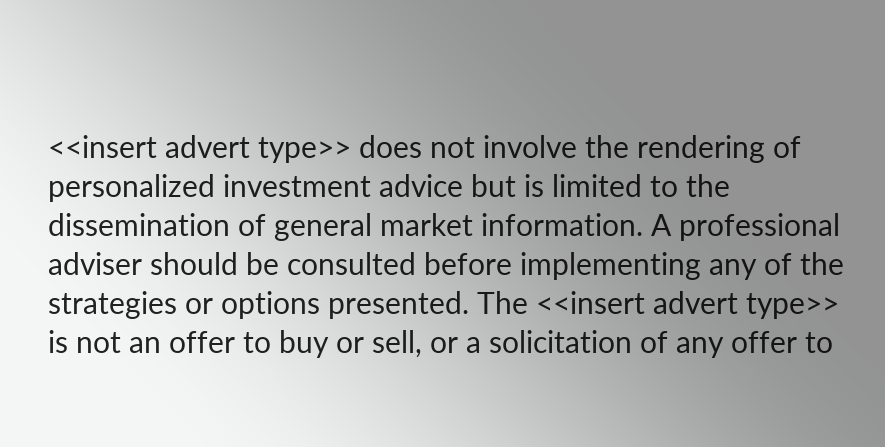<<insert advert type>> does not involve the rendering of personalized investment advice but is limited to the dissemination of general market information. A professional adviser should be consulted before implementing any of the strategies or options presented. The <<insert advert type>> is not an offer to buy or sell, or a solicitation of any offer to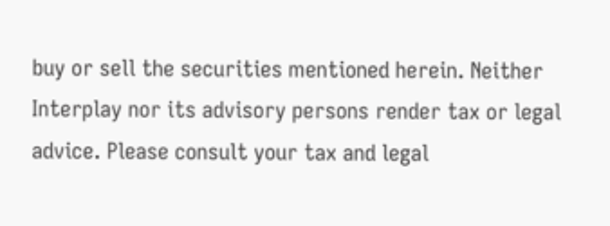buy or sell the securities mentioned herein. Neither Interplay nor its advisory persons render tax or legal advice. Please consult your tax and legal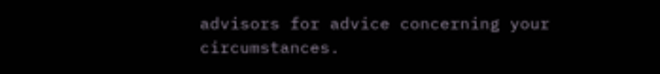advisors for advice concerning your circumstances.